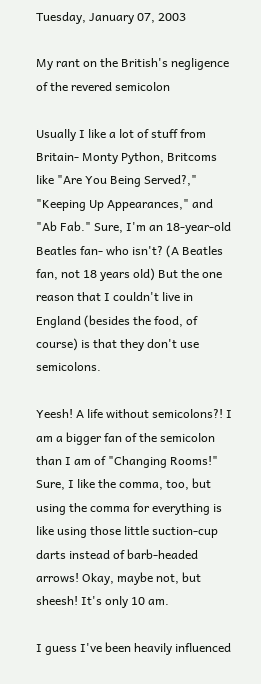Tuesday, January 07, 2003

My rant on the British's negligence of the revered semicolon

Usually I like a lot of stuff from Britain- Monty Python, Britcoms like "Are You Being Served?," "Keeping Up Appearances," and "Ab Fab." Sure, I'm an 18-year-old Beatles fan- who isn't? (A Beatles fan, not 18 years old) But the one reason that I couldn't live in England (besides the food, of course) is that they don't use semicolons.

Yeesh! A life without semicolons?! I am a bigger fan of the semicolon than I am of "Changing Rooms!" Sure, I like the comma, too, but using the comma for everything is like using those little suction-cup darts instead of barb-headed arrows! Okay, maybe not, but sheesh! It's only 10 am.

I guess I've been heavily influenced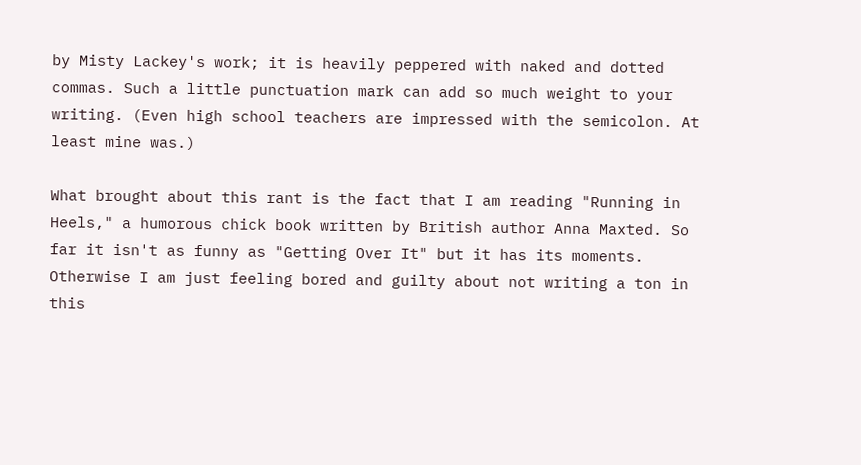by Misty Lackey's work; it is heavily peppered with naked and dotted commas. Such a little punctuation mark can add so much weight to your writing. (Even high school teachers are impressed with the semicolon. At least mine was.)

What brought about this rant is the fact that I am reading "Running in Heels," a humorous chick book written by British author Anna Maxted. So far it isn't as funny as "Getting Over It" but it has its moments. Otherwise I am just feeling bored and guilty about not writing a ton in this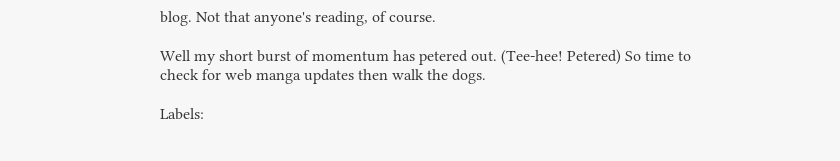blog. Not that anyone's reading, of course.

Well my short burst of momentum has petered out. (Tee-hee! Petered) So time to check for web manga updates then walk the dogs.

Labels: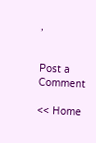,


Post a Comment

<< Home